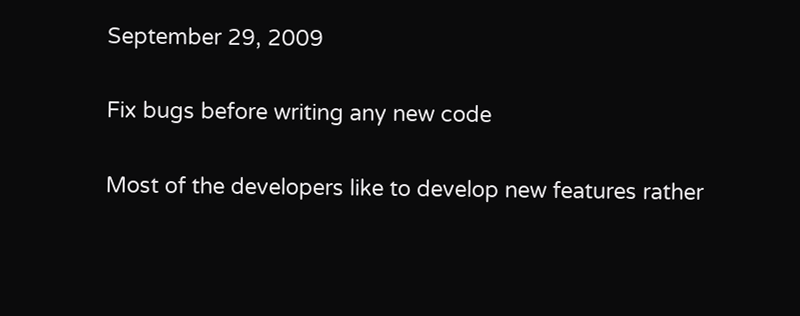September 29, 2009

Fix bugs before writing any new code

Most of the developers like to develop new features rather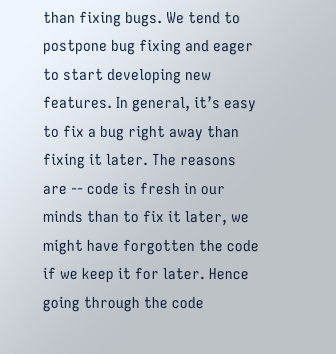than fixing bugs. We tend to postpone bug fixing and eager to start developing new features. In general, it’s easy to fix a bug right away than fixing it later. The reasons are -- code is fresh in our minds than to fix it later, we might have forgotten the code if we keep it for later. Hence going through the code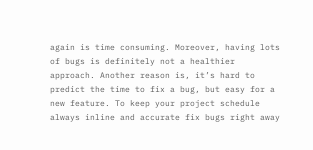again is time consuming. Moreover, having lots of bugs is definitely not a healthier approach. Another reason is, it’s hard to predict the time to fix a bug, but easy for a new feature. To keep your project schedule always inline and accurate fix bugs right away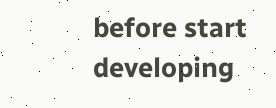before start developing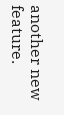another new feature.